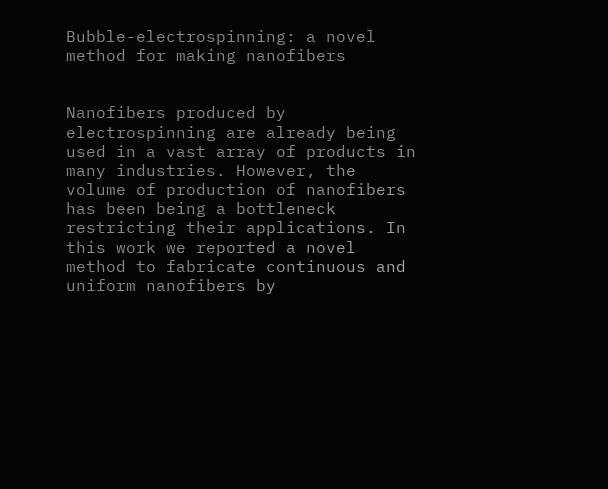Bubble-electrospinning: a novel method for making nanofibers


Nanofibers produced by electrospinning are already being used in a vast array of products in many industries. However, the volume of production of nanofibers has been being a bottleneck restricting their applications. In this work we reported a novel method to fabricate continuous and uniform nanofibers by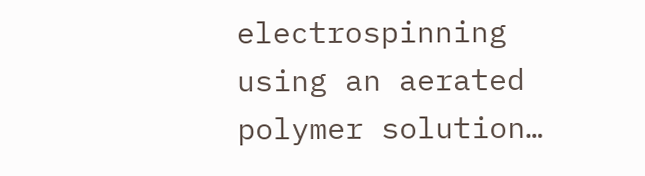electrospinning using an aerated polymer solution…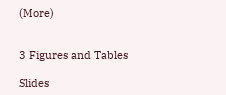(More)


3 Figures and Tables

Slides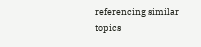referencing similar topics